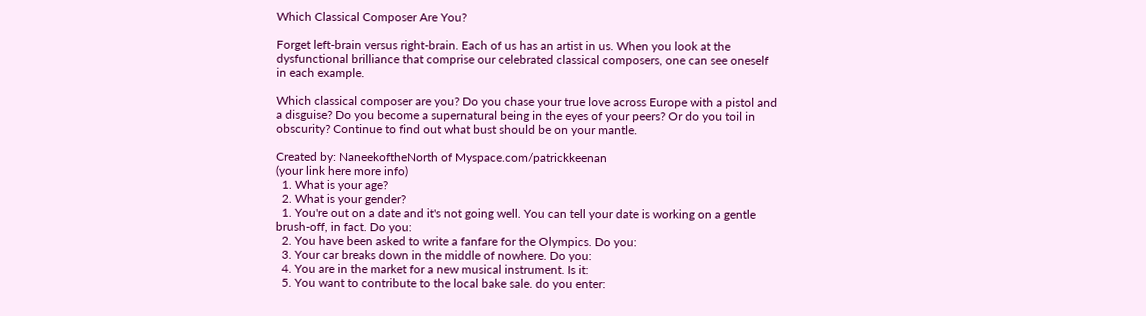Which Classical Composer Are You?

Forget left-brain versus right-brain. Each of us has an artist in us. When you look at the dysfunctional brilliance that comprise our celebrated classical composers, one can see oneself in each example.

Which classical composer are you? Do you chase your true love across Europe with a pistol and a disguise? Do you become a supernatural being in the eyes of your peers? Or do you toil in obscurity? Continue to find out what bust should be on your mantle.

Created by: NaneekoftheNorth of Myspace.com/patrickkeenan
(your link here more info)
  1. What is your age?
  2. What is your gender?
  1. You're out on a date and it's not going well. You can tell your date is working on a gentle brush-off, in fact. Do you:
  2. You have been asked to write a fanfare for the Olympics. Do you:
  3. Your car breaks down in the middle of nowhere. Do you:
  4. You are in the market for a new musical instrument. Is it:
  5. You want to contribute to the local bake sale. do you enter: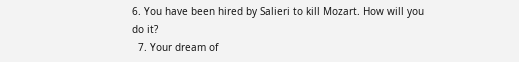6. You have been hired by Salieri to kill Mozart. How will you do it?
  7. Your dream of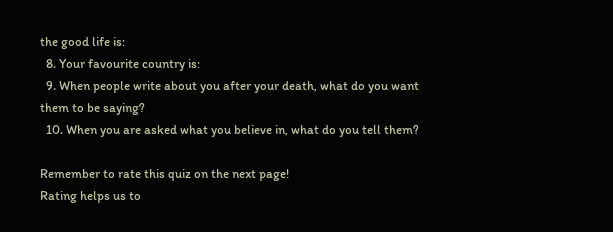the good life is:
  8. Your favourite country is:
  9. When people write about you after your death, what do you want them to be saying?
  10. When you are asked what you believe in, what do you tell them?

Remember to rate this quiz on the next page!
Rating helps us to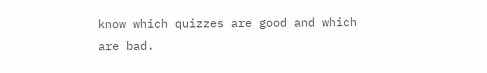know which quizzes are good and which are bad.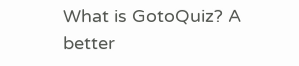What is GotoQuiz? A better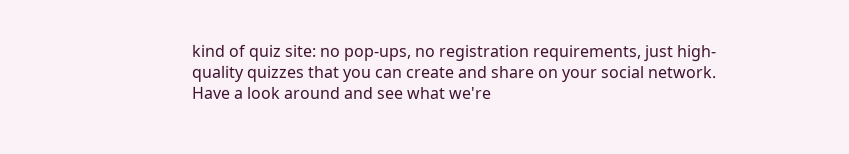kind of quiz site: no pop-ups, no registration requirements, just high-quality quizzes that you can create and share on your social network. Have a look around and see what we're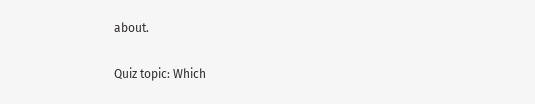about.

Quiz topic: Which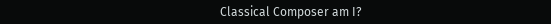Classical Composer am I?